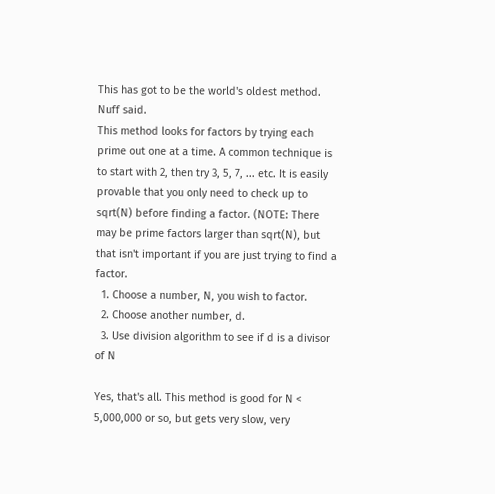This has got to be the world's oldest method. Nuff said.
This method looks for factors by trying each prime out one at a time. A common technique is to start with 2, then try 3, 5, 7, ... etc. It is easily provable that you only need to check up to sqrt(N) before finding a factor. (NOTE: There may be prime factors larger than sqrt(N), but that isn't important if you are just trying to find a factor.
  1. Choose a number, N, you wish to factor.
  2. Choose another number, d.
  3. Use division algorithm to see if d is a divisor of N

Yes, that's all. This method is good for N < 5,000,000 or so, but gets very slow, very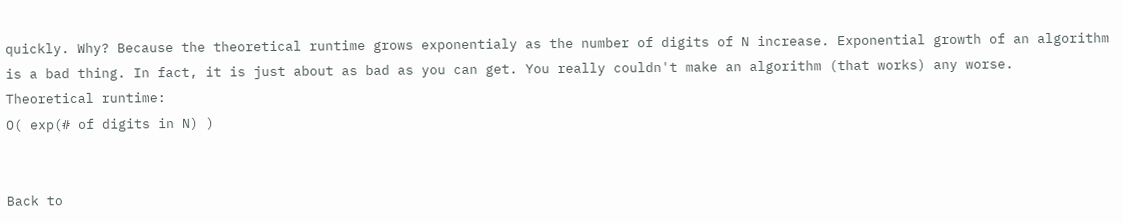quickly. Why? Because the theoretical runtime grows exponentialy as the number of digits of N increase. Exponential growth of an algorithm is a bad thing. In fact, it is just about as bad as you can get. You really couldn't make an algorithm (that works) any worse.
Theoretical runtime:
O( exp(# of digits in N) )


Back to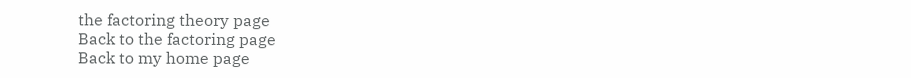the factoring theory page
Back to the factoring page
Back to my home page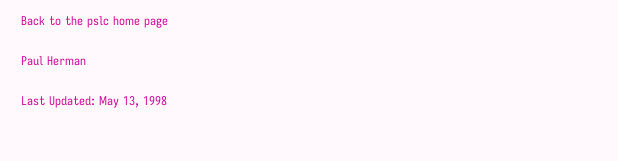Back to the pslc home page

Paul Herman

Last Updated: May 13, 1998